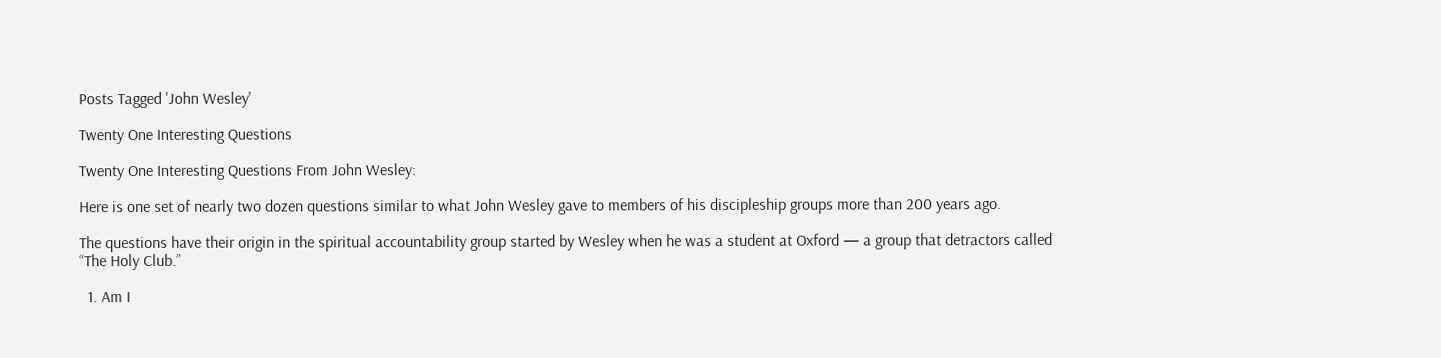Posts Tagged 'John Wesley'

Twenty One Interesting Questions

Twenty One Interesting Questions From John Wesley:

Here is one set of nearly two dozen questions similar to what John Wesley gave to members of his discipleship groups more than 200 years ago.

The questions have their origin in the spiritual accountability group started by Wesley when he was a student at Oxford — a group that detractors called “The Holy Club.”

  1. Am I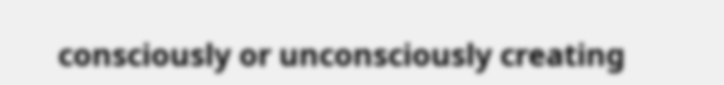consciously or unconsciously creating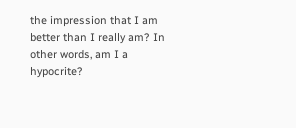the impression that I am better than I really am? In other words, am I a hypocrite?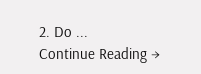2. Do ...
Continue Reading →